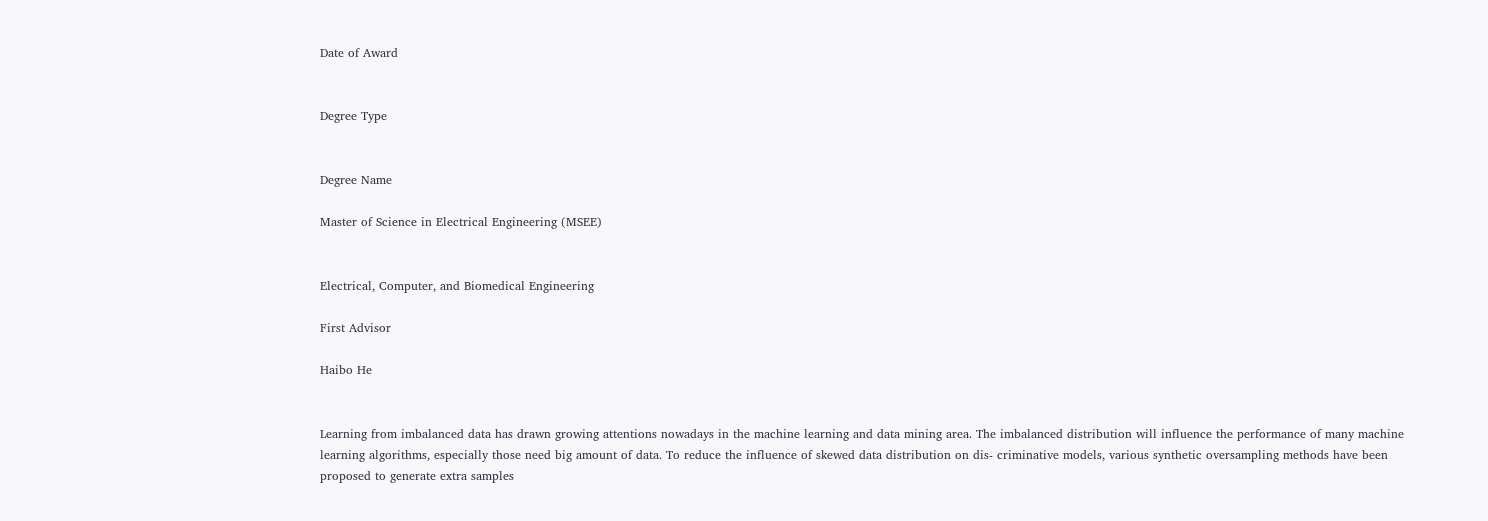Date of Award


Degree Type


Degree Name

Master of Science in Electrical Engineering (MSEE)


Electrical, Computer, and Biomedical Engineering

First Advisor

Haibo He


Learning from imbalanced data has drawn growing attentions nowadays in the machine learning and data mining area. The imbalanced distribution will influence the performance of many machine learning algorithms, especially those need big amount of data. To reduce the influence of skewed data distribution on dis- criminative models, various synthetic oversampling methods have been proposed to generate extra samples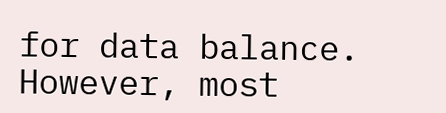for data balance. However, most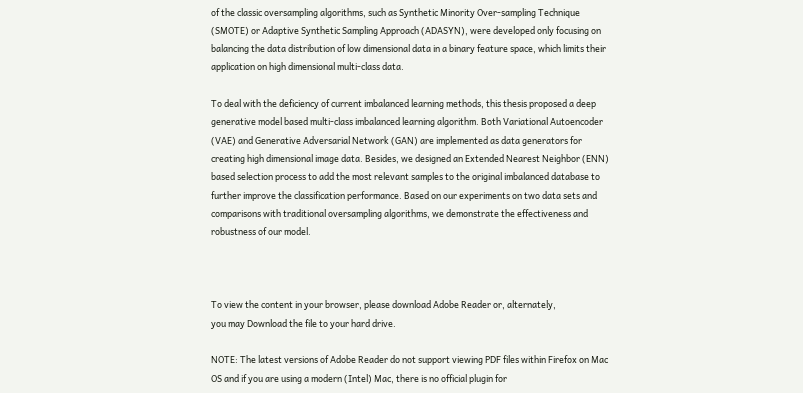of the classic oversampling algorithms, such as Synthetic Minority Over-sampling Technique (SMOTE) or Adaptive Synthetic Sampling Approach (ADASYN), were developed only focusing on balancing the data distribution of low dimensional data in a binary feature space, which limits their application on high dimensional multi-class data.

To deal with the deficiency of current imbalanced learning methods, this thesis proposed a deep generative model based multi-class imbalanced learning algorithm. Both Variational Autoencoder (VAE) and Generative Adversarial Network (GAN) are implemented as data generators for creating high dimensional image data. Besides, we designed an Extended Nearest Neighbor (ENN) based selection process to add the most relevant samples to the original imbalanced database to further improve the classification performance. Based on our experiments on two data sets and comparisons with traditional oversampling algorithms, we demonstrate the effectiveness and robustness of our model.



To view the content in your browser, please download Adobe Reader or, alternately,
you may Download the file to your hard drive.

NOTE: The latest versions of Adobe Reader do not support viewing PDF files within Firefox on Mac OS and if you are using a modern (Intel) Mac, there is no official plugin for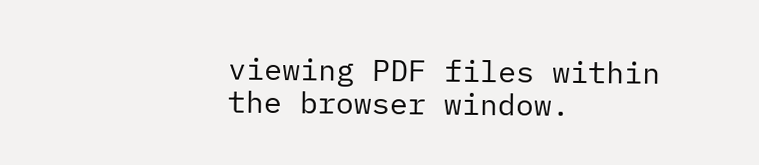viewing PDF files within the browser window.